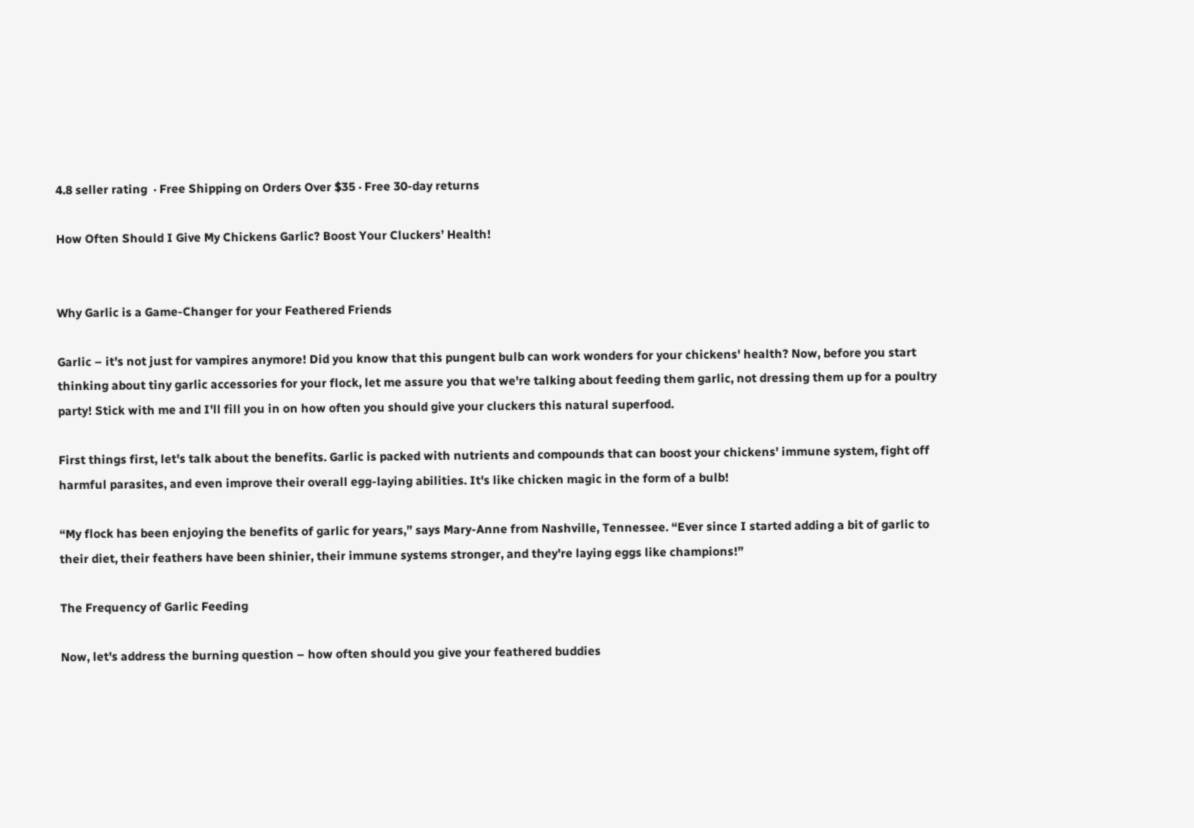4.8 seller rating  · Free Shipping on Orders Over $35 · Free 30-day returns

How Often Should I Give My Chickens Garlic? Boost Your Cluckers’ Health!


Why Garlic is a Game-Changer for your Feathered Friends

Garlic – it's not just for vampires anymore! Did you know that this pungent bulb can work wonders for your chickens' health? Now, before you start thinking about tiny garlic accessories for your flock, let me assure you that we're talking about feeding them garlic, not dressing them up for a poultry party! Stick with me and I'll fill you in on how often you should give your cluckers this natural superfood.

First things first, let's talk about the benefits. Garlic is packed with nutrients and compounds that can boost your chickens' immune system, fight off harmful parasites, and even improve their overall egg-laying abilities. It's like chicken magic in the form of a bulb!

“My flock has been enjoying the benefits of garlic for years,” says Mary-Anne from Nashville, Tennessee. “Ever since I started adding a bit of garlic to their diet, their feathers have been shinier, their immune systems stronger, and they're laying eggs like champions!”

The Frequency of Garlic Feeding

Now, let's address the burning question – how often should you give your feathered buddies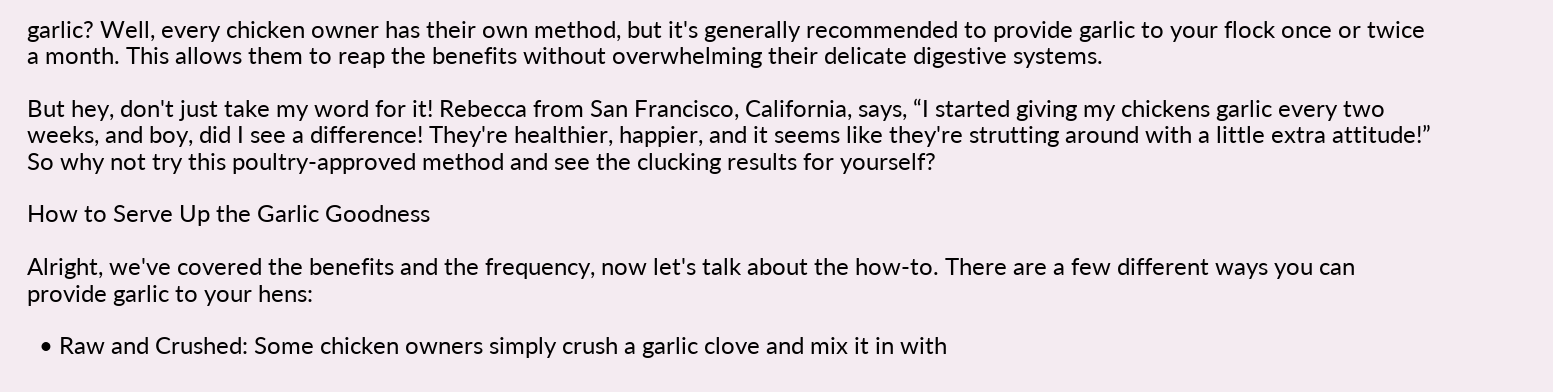garlic? Well, every chicken owner has their own method, but it's generally recommended to provide garlic to your flock once or twice a month. This allows them to reap the benefits without overwhelming their delicate digestive systems.

But hey, don't just take my word for it! Rebecca from San Francisco, California, says, “I started giving my chickens garlic every two weeks, and boy, did I see a difference! They're healthier, happier, and it seems like they're strutting around with a little extra attitude!” So why not try this poultry-approved method and see the clucking results for yourself?

How to Serve Up the Garlic Goodness

Alright, we've covered the benefits and the frequency, now let's talk about the how-to. There are a few different ways you can provide garlic to your hens:

  • Raw and Crushed: Some chicken owners simply crush a garlic clove and mix it in with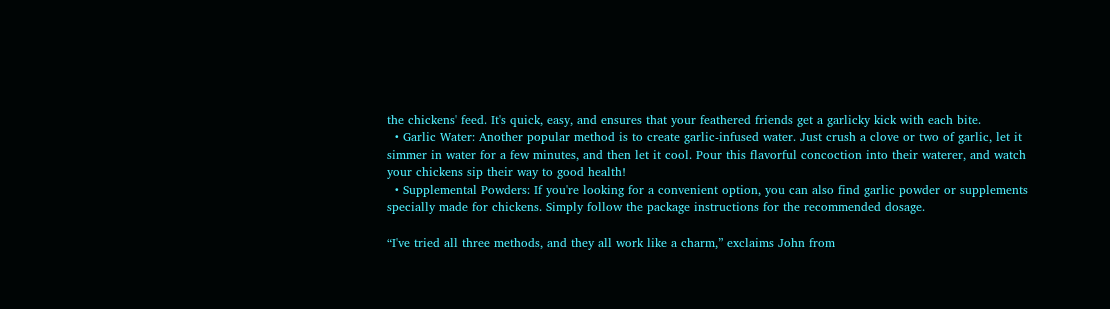the chickens' feed. It's quick, easy, and ensures that your feathered friends get a garlicky kick with each bite.
  • Garlic Water: Another popular method is to create garlic-infused water. Just crush a clove or two of garlic, let it simmer in water for a few minutes, and then let it cool. Pour this flavorful concoction into their waterer, and watch your chickens sip their way to good health!
  • Supplemental Powders: If you're looking for a convenient option, you can also find garlic powder or supplements specially made for chickens. Simply follow the package instructions for the recommended dosage.

“I've tried all three methods, and they all work like a charm,” exclaims John from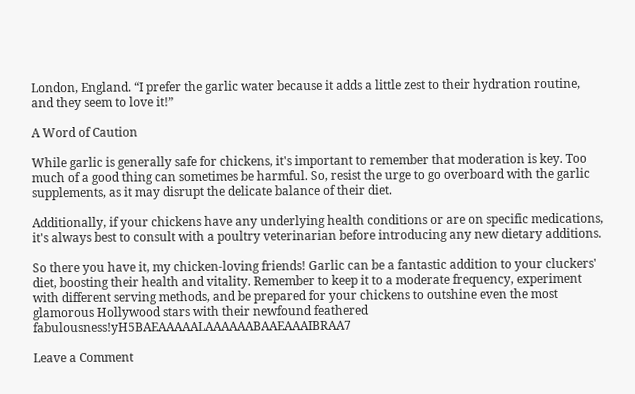London, England. “I prefer the garlic water because it adds a little zest to their hydration routine, and they seem to love it!”

A Word of Caution

While garlic is generally safe for chickens, it's important to remember that moderation is key. Too much of a good thing can sometimes be harmful. So, resist the urge to go overboard with the garlic supplements, as it may disrupt the delicate balance of their diet.

Additionally, if your chickens have any underlying health conditions or are on specific medications, it's always best to consult with a poultry veterinarian before introducing any new dietary additions.

So there you have it, my chicken-loving friends! Garlic can be a fantastic addition to your cluckers' diet, boosting their health and vitality. Remember to keep it to a moderate frequency, experiment with different serving methods, and be prepared for your chickens to outshine even the most glamorous Hollywood stars with their newfound feathered fabulousness!yH5BAEAAAAALAAAAAABAAEAAAIBRAA7

Leave a Comment